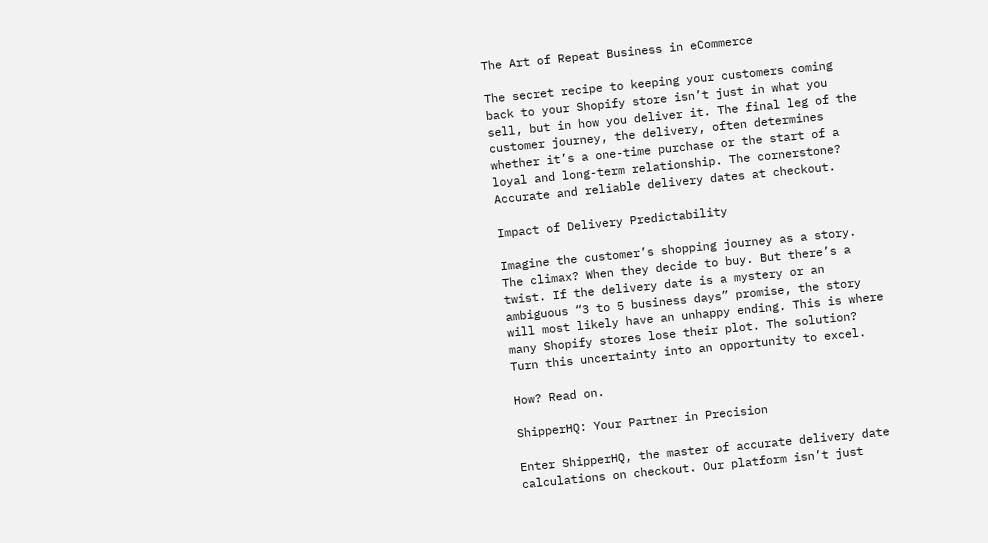The Art of Repeat Business in eCommerce

The secret recipe to keeping your customers coming back to your Shopify store isn’t just in what you sell, but in how you deliver it. The final leg of the customer journey, the delivery, often determines whether it’s a one-time purchase or the start of a loyal and long-term relationship. The cornerstone? Accurate and reliable delivery dates at checkout.

Impact of Delivery Predictability

Imagine the customer’s shopping journey as a story. The climax? When they decide to buy. But there’s a twist. If the delivery date is a mystery or an ambiguous “3 to 5 business days” promise, the story will most likely have an unhappy ending. This is where many Shopify stores lose their plot. The solution? Turn this uncertainty into an opportunity to excel.

How? Read on.

ShipperHQ: Your Partner in Precision

Enter ShipperHQ, the master of accurate delivery date calculations on checkout. Our platform isn’t just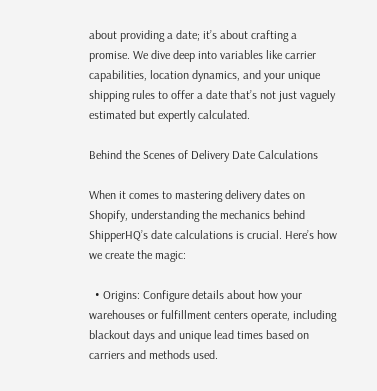about providing a date; it’s about crafting a promise. We dive deep into variables like carrier capabilities, location dynamics, and your unique shipping rules to offer a date that’s not just vaguely estimated but expertly calculated.

Behind the Scenes of Delivery Date Calculations

When it comes to mastering delivery dates on Shopify, understanding the mechanics behind ShipperHQ’s date calculations is crucial. Here’s how we create the magic:

  • Origins: Configure details about how your warehouses or fulfillment centers operate, including blackout days and unique lead times based on carriers and methods used.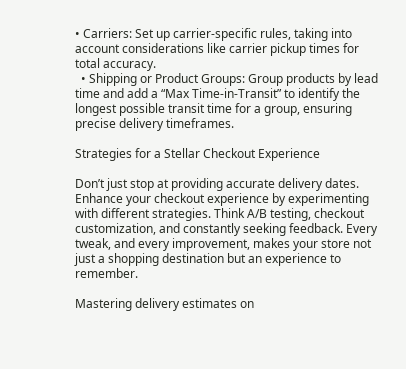• Carriers: Set up carrier-specific rules, taking into account considerations like carrier pickup times for total accuracy.
  • Shipping or Product Groups: Group products by lead time and add a “Max Time-in-Transit” to identify the longest possible transit time for a group, ensuring precise delivery timeframes.

Strategies for a Stellar Checkout Experience

Don’t just stop at providing accurate delivery dates. Enhance your checkout experience by experimenting with different strategies. Think A/B testing, checkout customization, and constantly seeking feedback. Every tweak, and every improvement, makes your store not just a shopping destination but an experience to remember.

Mastering delivery estimates on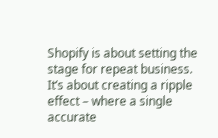Shopify is about setting the stage for repeat business. It’s about creating a ripple effect – where a single accurate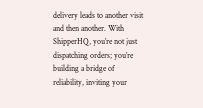delivery leads to another visit and then another. With ShipperHQ, you’re not just dispatching orders; you’re building a bridge of reliability, inviting your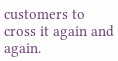customers to cross it again and again.